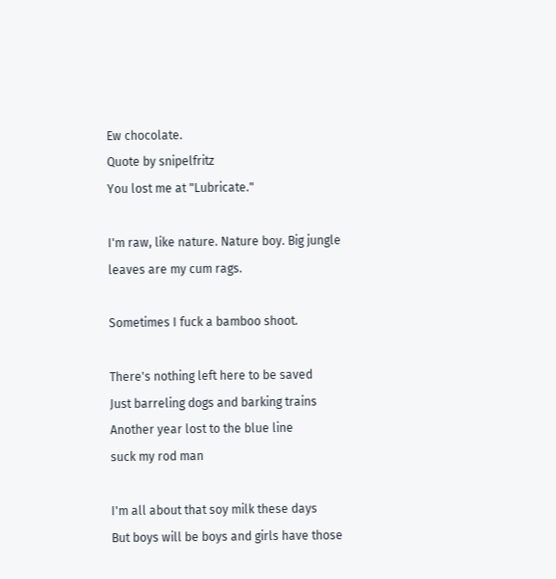Ew chocolate.
Quote by snipelfritz
You lost me at "Lubricate."

I'm raw, like nature. Nature boy. Big jungle leaves are my cum rags.

Sometimes I fuck a bamboo shoot.

There's nothing left here to be saved
Just barreling dogs and barking trains
Another year lost to the blue line
suck my rod man

I'm all about that soy milk these days
But boys will be boys and girls have those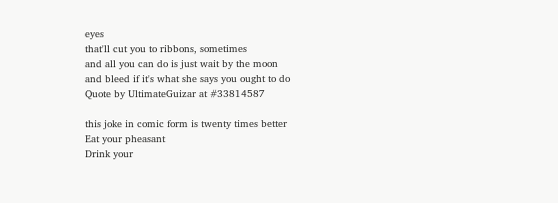eyes
that'll cut you to ribbons, sometimes
and all you can do is just wait by the moon
and bleed if it's what she says you ought to do
Quote by UltimateGuizar at #33814587

this joke in comic form is twenty times better
Eat your pheasant
Drink your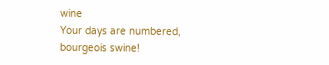wine
Your days are numbered, bourgeois swine!